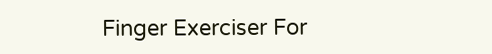Finger Exerciser For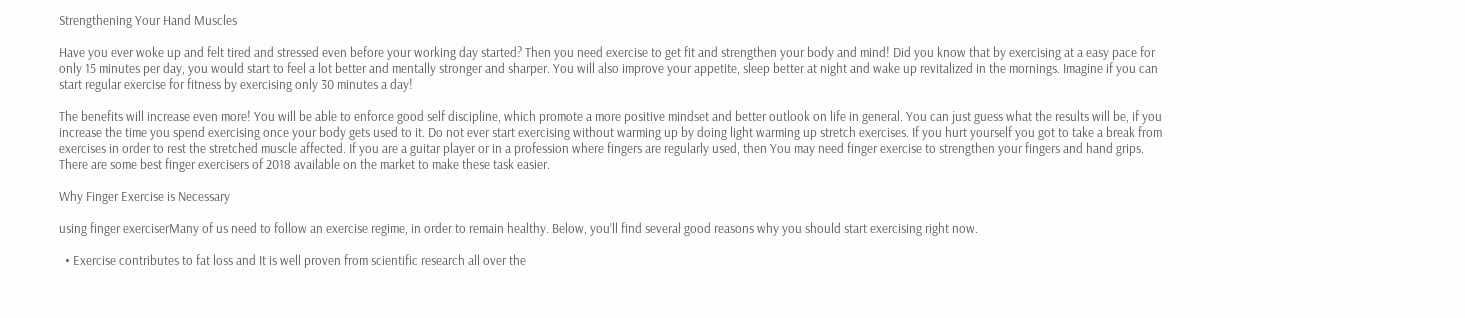Strengthening Your Hand Muscles

Have you ever woke up and felt tired and stressed even before your working day started? Then you need exercise to get fit and strengthen your body and mind! Did you know that by exercising at a easy pace for only 15 minutes per day, you would start to feel a lot better and mentally stronger and sharper. You will also improve your appetite, sleep better at night and wake up revitalized in the mornings. Imagine if you can start regular exercise for fitness by exercising only 30 minutes a day!

The benefits will increase even more! You will be able to enforce good self discipline, which promote a more positive mindset and better outlook on life in general. You can just guess what the results will be, if you increase the time you spend exercising once your body gets used to it. Do not ever start exercising without warming up by doing light warming up stretch exercises. If you hurt yourself you got to take a break from exercises in order to rest the stretched muscle affected. If you are a guitar player or in a profession where fingers are regularly used, then You may need finger exercise to strengthen your fingers and hand grips. There are some best finger exercisers of 2018 available on the market to make these task easier.

Why Finger Exercise is Necessary

using finger exerciserMany of us need to follow an exercise regime, in order to remain healthy. Below, you’ll find several good reasons why you should start exercising right now.

  • Exercise contributes to fat loss and It is well proven from scientific research all over the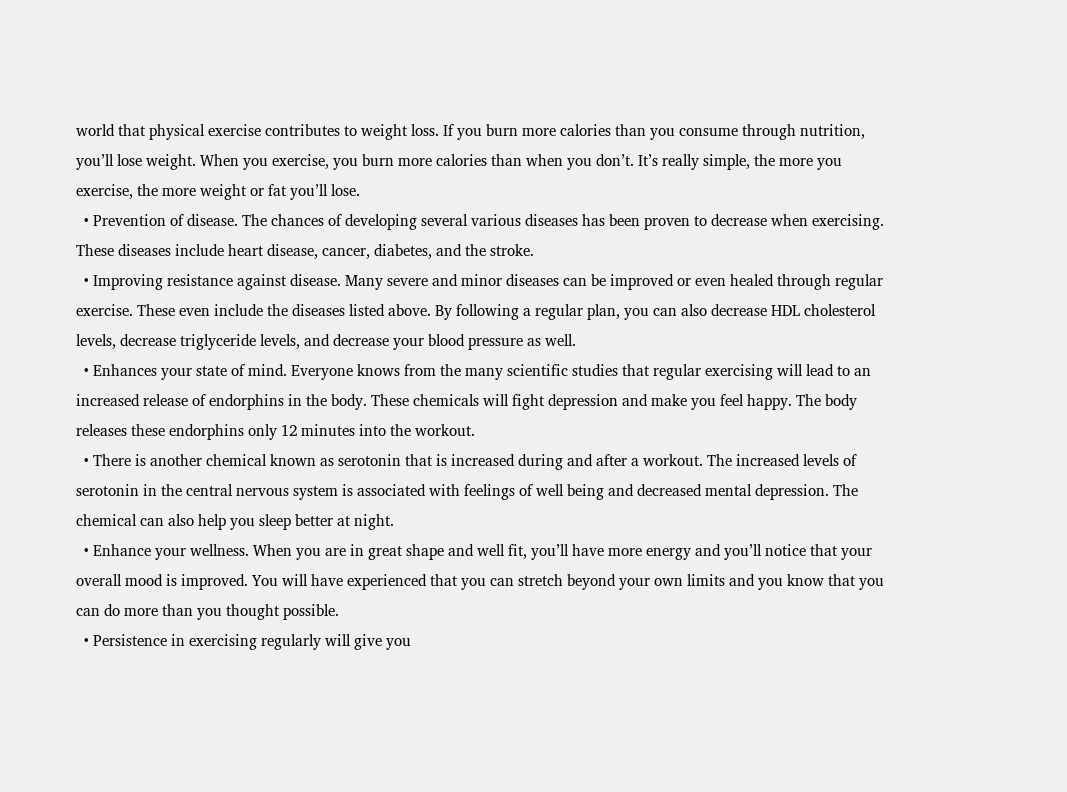world that physical exercise contributes to weight loss. If you burn more calories than you consume through nutrition, you’ll lose weight. When you exercise, you burn more calories than when you don’t. It’s really simple, the more you exercise, the more weight or fat you’ll lose.
  • Prevention of disease. The chances of developing several various diseases has been proven to decrease when exercising. These diseases include heart disease, cancer, diabetes, and the stroke.
  • Improving resistance against disease. Many severe and minor diseases can be improved or even healed through regular exercise. These even include the diseases listed above. By following a regular plan, you can also decrease HDL cholesterol levels, decrease triglyceride levels, and decrease your blood pressure as well.
  • Enhances your state of mind. Everyone knows from the many scientific studies that regular exercising will lead to an increased release of endorphins in the body. These chemicals will fight depression and make you feel happy. The body releases these endorphins only 12 minutes into the workout.
  • There is another chemical known as serotonin that is increased during and after a workout. The increased levels of serotonin in the central nervous system is associated with feelings of well being and decreased mental depression. The chemical can also help you sleep better at night.
  • Enhance your wellness. When you are in great shape and well fit, you’ll have more energy and you’ll notice that your overall mood is improved. You will have experienced that you can stretch beyond your own limits and you know that you can do more than you thought possible.
  • Persistence in exercising regularly will give you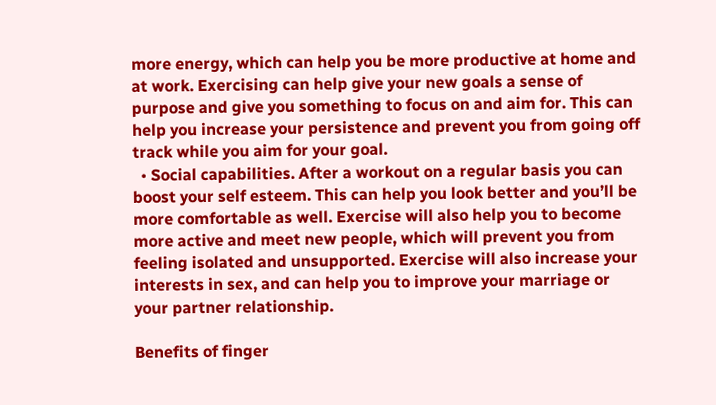more energy, which can help you be more productive at home and at work. Exercising can help give your new goals a sense of purpose and give you something to focus on and aim for. This can help you increase your persistence and prevent you from going off track while you aim for your goal.
  • Social capabilities. After a workout on a regular basis you can boost your self esteem. This can help you look better and you’ll be more comfortable as well. Exercise will also help you to become more active and meet new people, which will prevent you from feeling isolated and unsupported. Exercise will also increase your interests in sex, and can help you to improve your marriage or your partner relationship.

Benefits of finger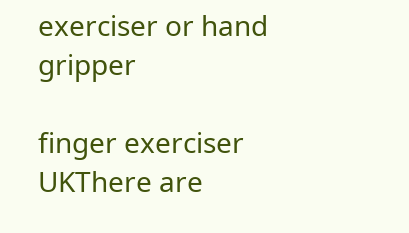exerciser or hand gripper

finger exerciser UKThere are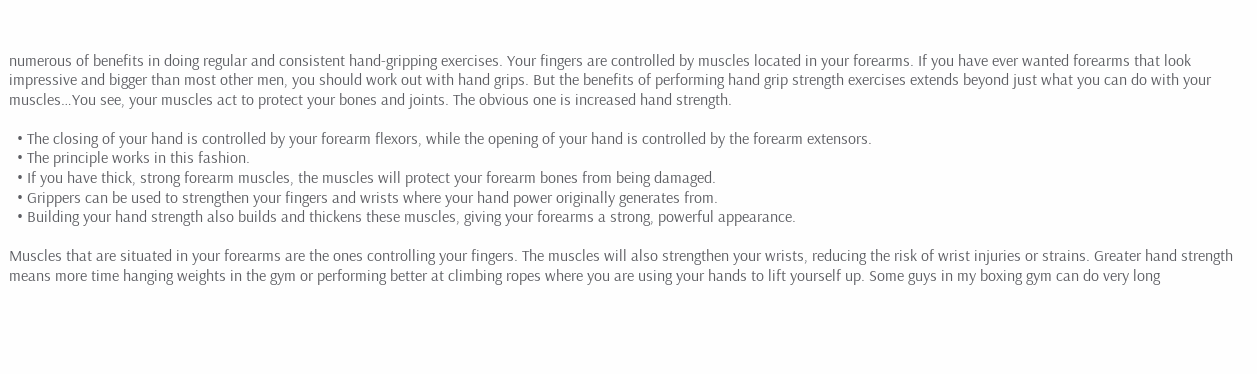numerous of benefits in doing regular and consistent hand-gripping exercises. Your fingers are controlled by muscles located in your forearms. If you have ever wanted forearms that look impressive and bigger than most other men, you should work out with hand grips. But the benefits of performing hand grip strength exercises extends beyond just what you can do with your muscles…You see, your muscles act to protect your bones and joints. The obvious one is increased hand strength.

  • The closing of your hand is controlled by your forearm flexors, while the opening of your hand is controlled by the forearm extensors.
  • The principle works in this fashion.
  • If you have thick, strong forearm muscles, the muscles will protect your forearm bones from being damaged.
  • Grippers can be used to strengthen your fingers and wrists where your hand power originally generates from.
  • Building your hand strength also builds and thickens these muscles, giving your forearms a strong, powerful appearance.

Muscles that are situated in your forearms are the ones controlling your fingers. The muscles will also strengthen your wrists, reducing the risk of wrist injuries or strains. Greater hand strength means more time hanging weights in the gym or performing better at climbing ropes where you are using your hands to lift yourself up. Some guys in my boxing gym can do very long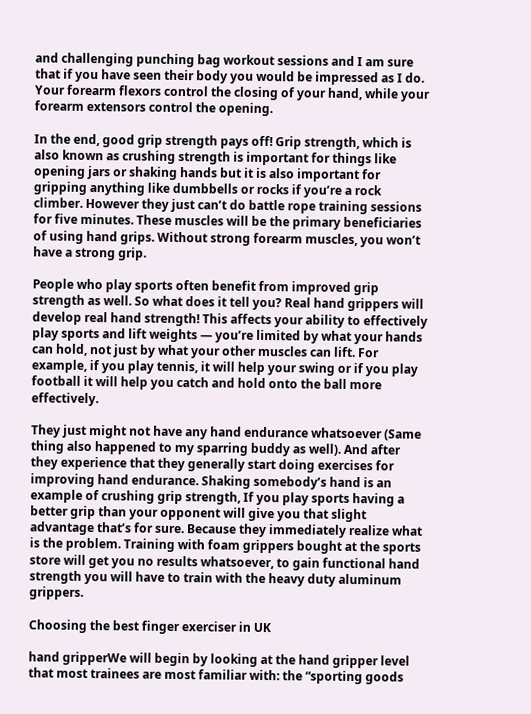and challenging punching bag workout sessions and I am sure that if you have seen their body you would be impressed as I do. Your forearm flexors control the closing of your hand, while your forearm extensors control the opening.

In the end, good grip strength pays off! Grip strength, which is also known as crushing strength is important for things like opening jars or shaking hands but it is also important for gripping anything like dumbbells or rocks if you’re a rock climber. However they just can’t do battle rope training sessions for five minutes. These muscles will be the primary beneficiaries of using hand grips. Without strong forearm muscles, you won’t have a strong grip.

People who play sports often benefit from improved grip strength as well. So what does it tell you? Real hand grippers will develop real hand strength! This affects your ability to effectively play sports and lift weights — you’re limited by what your hands can hold, not just by what your other muscles can lift. For example, if you play tennis, it will help your swing or if you play football it will help you catch and hold onto the ball more effectively.

They just might not have any hand endurance whatsoever (Same thing also happened to my sparring buddy as well). And after they experience that they generally start doing exercises for improving hand endurance. Shaking somebody’s hand is an example of crushing grip strength, If you play sports having a better grip than your opponent will give you that slight advantage that’s for sure. Because they immediately realize what is the problem. Training with foam grippers bought at the sports store will get you no results whatsoever, to gain functional hand strength you will have to train with the heavy duty aluminum grippers.

Choosing the best finger exerciser in UK

hand gripperWe will begin by looking at the hand gripper level that most trainees are most familiar with: the “sporting goods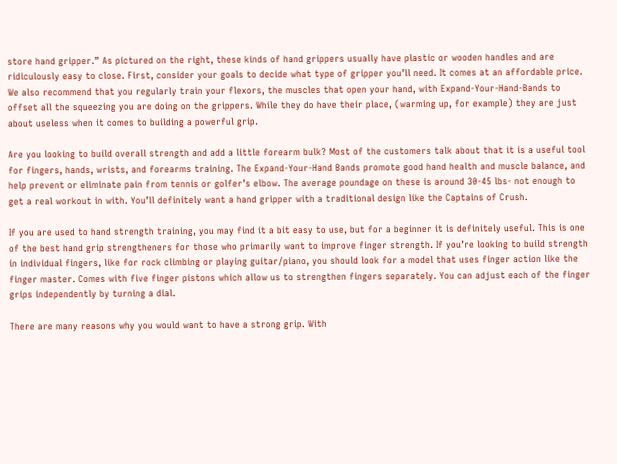store hand gripper.” As pictured on the right, these kinds of hand grippers usually have plastic or wooden handles and are ridiculously easy to close. First, consider your goals to decide what type of gripper you’ll need. It comes at an affordable price. We also recommend that you regularly train your flexors, the muscles that open your hand, with Expand-Your-Hand-Bands to offset all the squeezing you are doing on the grippers. While they do have their place, (warming up, for example) they are just about useless when it comes to building a powerful grip.

Are you looking to build overall strength and add a little forearm bulk? Most of the customers talk about that it is a useful tool for fingers, hands, wrists, and forearms training. The Expand-Your-Hand Bands promote good hand health and muscle balance, and help prevent or eliminate pain from tennis or golfer’s elbow. The average poundage on these is around 30-45 lbs- not enough to get a real workout in with. You’ll definitely want a hand gripper with a traditional design like the Captains of Crush.

If you are used to hand strength training, you may find it a bit easy to use, but for a beginner it is definitely useful. This is one of the best hand grip strengtheners for those who primarily want to improve finger strength. If you’re looking to build strength in individual fingers, like for rock climbing or playing guitar/piano, you should look for a model that uses finger action like the finger master. Comes with five finger pistons which allow us to strengthen fingers separately. You can adjust each of the finger grips independently by turning a dial.

There are many reasons why you would want to have a strong grip. With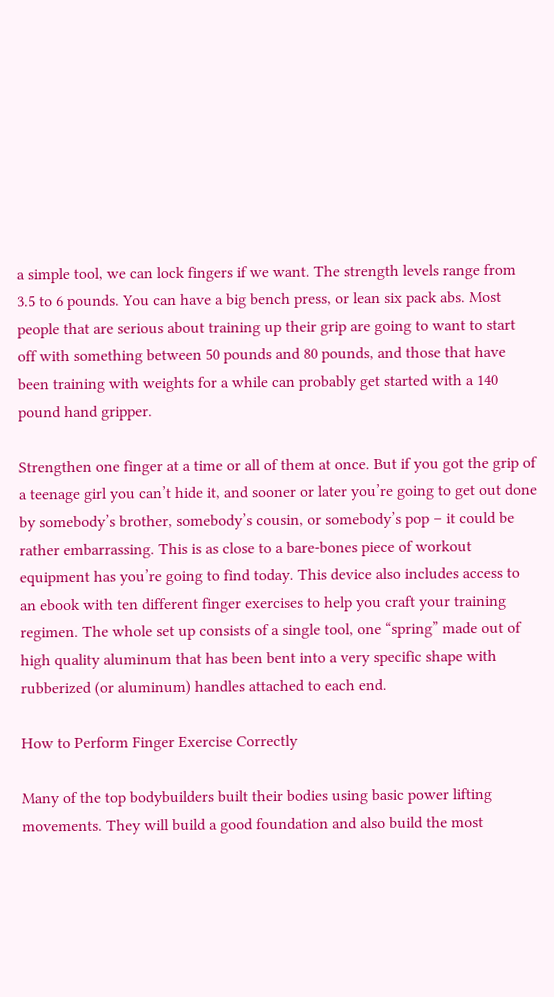a simple tool, we can lock fingers if we want. The strength levels range from 3.5 to 6 pounds. You can have a big bench press, or lean six pack abs. Most people that are serious about training up their grip are going to want to start off with something between 50 pounds and 80 pounds, and those that have been training with weights for a while can probably get started with a 140 pound hand gripper.

Strengthen one finger at a time or all of them at once. But if you got the grip of a teenage girl you can’t hide it, and sooner or later you’re going to get out done by somebody’s brother, somebody’s cousin, or somebody’s pop – it could be rather embarrassing. This is as close to a bare-bones piece of workout equipment has you’re going to find today. This device also includes access to an ebook with ten different finger exercises to help you craft your training regimen. The whole set up consists of a single tool, one “spring” made out of high quality aluminum that has been bent into a very specific shape with rubberized (or aluminum) handles attached to each end.

How to Perform Finger Exercise Correctly

Many of the top bodybuilders built their bodies using basic power lifting movements. They will build a good foundation and also build the most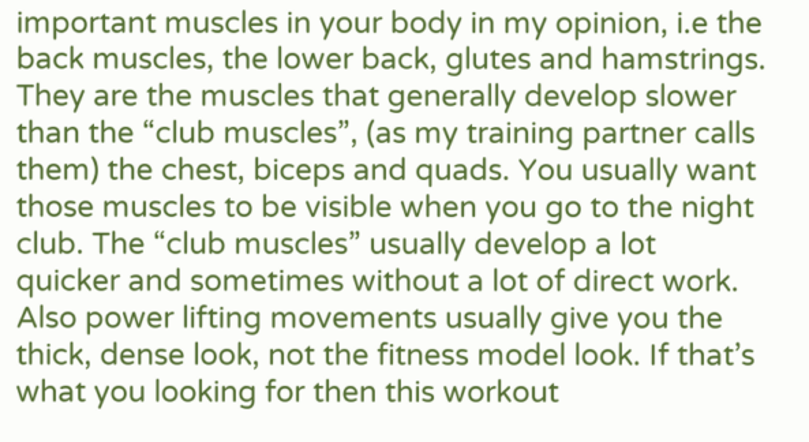important muscles in your body in my opinion, i.e the back muscles, the lower back, glutes and hamstrings. They are the muscles that generally develop slower than the “club muscles”, (as my training partner calls them) the chest, biceps and quads. You usually want those muscles to be visible when you go to the night club. The “club muscles” usually develop a lot quicker and sometimes without a lot of direct work. Also power lifting movements usually give you the thick, dense look, not the fitness model look. If that’s what you looking for then this workout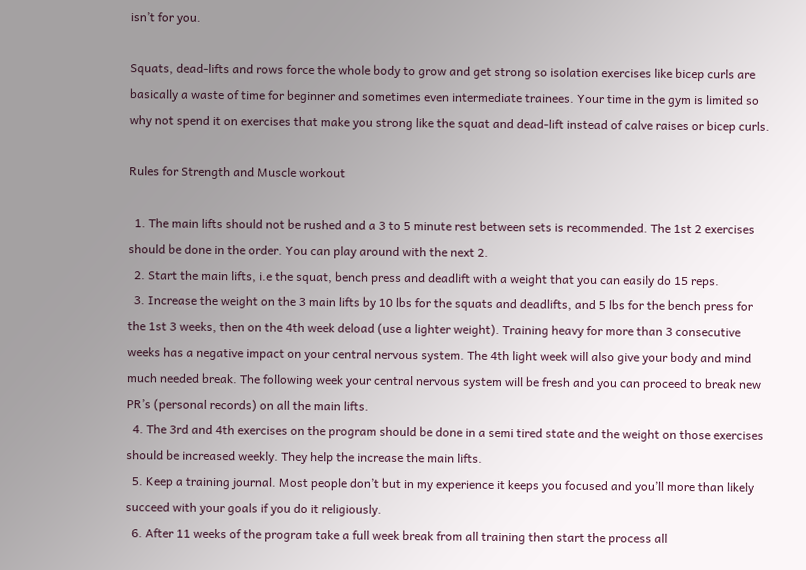isn’t for you.

Squats, dead-lifts and rows force the whole body to grow and get strong so isolation exercises like bicep curls are basically a waste of time for beginner and sometimes even intermediate trainees. Your time in the gym is limited so why not spend it on exercises that make you strong like the squat and dead-lift instead of calve raises or bicep curls.

Rules for Strength and Muscle workout

  1. The main lifts should not be rushed and a 3 to 5 minute rest between sets is recommended. The 1st 2 exercises should be done in the order. You can play around with the next 2.
  2. Start the main lifts, i.e the squat, bench press and deadlift with a weight that you can easily do 15 reps.
  3. Increase the weight on the 3 main lifts by 10 lbs for the squats and deadlifts, and 5 lbs for the bench press for the 1st 3 weeks, then on the 4th week deload (use a lighter weight). Training heavy for more than 3 consecutive weeks has a negative impact on your central nervous system. The 4th light week will also give your body and mind much needed break. The following week your central nervous system will be fresh and you can proceed to break new PR’s (personal records) on all the main lifts.
  4. The 3rd and 4th exercises on the program should be done in a semi tired state and the weight on those exercises should be increased weekly. They help the increase the main lifts.
  5. Keep a training journal. Most people don’t but in my experience it keeps you focused and you’ll more than likely succeed with your goals if you do it religiously.
  6. After 11 weeks of the program take a full week break from all training then start the process all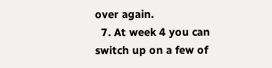over again.
  7. At week 4 you can switch up on a few of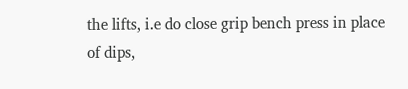the lifts, i.e do close grip bench press in place of dips,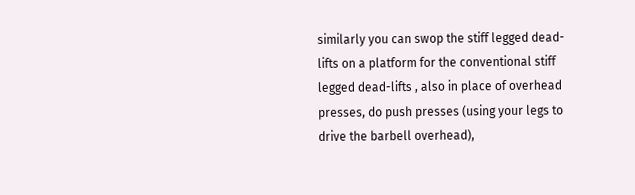similarly you can swop the stiff legged dead-lifts on a platform for the conventional stiff legged dead-lifts , also in place of overhead presses, do push presses (using your legs to drive the barbell overhead),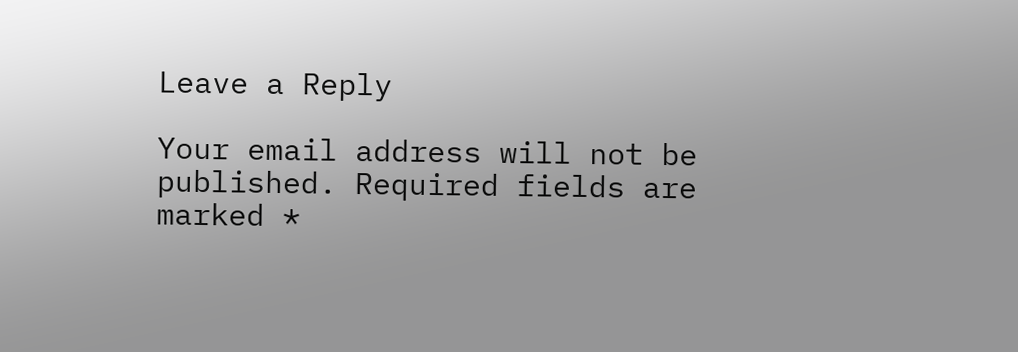Leave a Reply

Your email address will not be published. Required fields are marked *